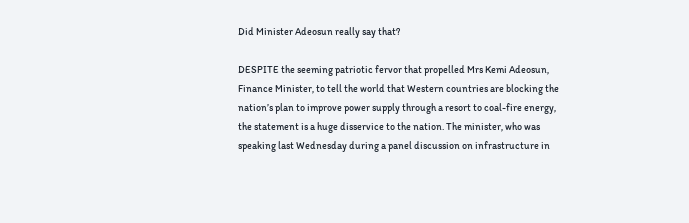Did Minister Adeosun really say that?

DESPITE the seeming patriotic fervor that propelled Mrs Kemi Adeosun, Finance Minister, to tell the world that Western countries are blocking the nation’s plan to improve power supply through a resort to coal-fire energy, the statement is a huge disservice to the nation. The minister, who was speaking last Wednesday during a panel discussion on infrastructure in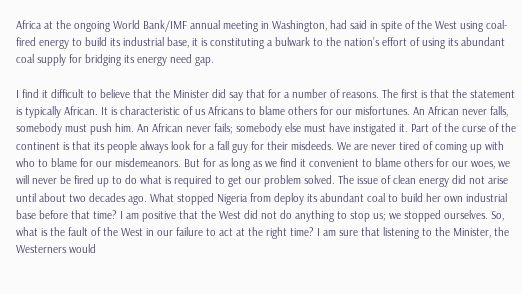Africa at the ongoing World Bank/IMF annual meeting in Washington, had said in spite of the West using coal-fired energy to build its industrial base, it is constituting a bulwark to the nation’s effort of using its abundant coal supply for bridging its energy need gap.

I find it difficult to believe that the Minister did say that for a number of reasons. The first is that the statement is typically African. It is characteristic of us Africans to blame others for our misfortunes. An African never falls, somebody must push him. An African never fails; somebody else must have instigated it. Part of the curse of the continent is that its people always look for a fall guy for their misdeeds. We are never tired of coming up with who to blame for our misdemeanors. But for as long as we find it convenient to blame others for our woes, we will never be fired up to do what is required to get our problem solved. The issue of clean energy did not arise until about two decades ago. What stopped Nigeria from deploy its abundant coal to build her own industrial base before that time? I am positive that the West did not do anything to stop us; we stopped ourselves. So, what is the fault of the West in our failure to act at the right time? I am sure that listening to the Minister, the Westerners would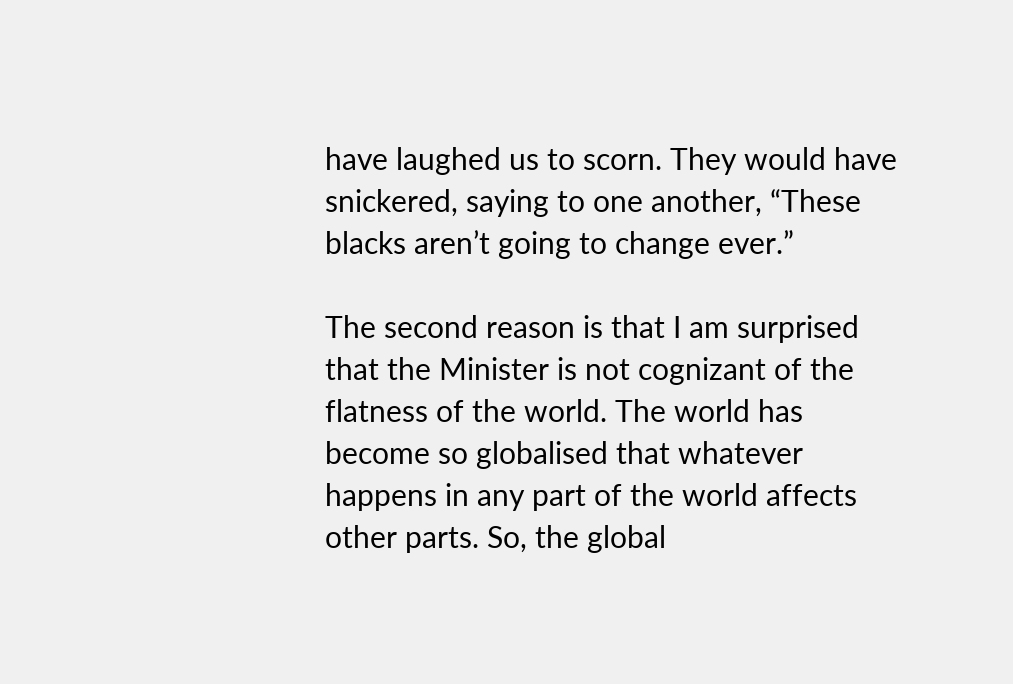have laughed us to scorn. They would have snickered, saying to one another, “These blacks aren’t going to change ever.”

The second reason is that I am surprised that the Minister is not cognizant of the flatness of the world. The world has become so globalised that whatever happens in any part of the world affects other parts. So, the global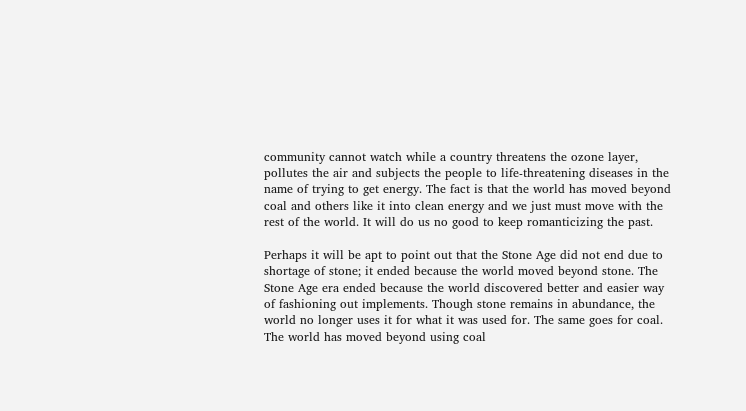community cannot watch while a country threatens the ozone layer, pollutes the air and subjects the people to life-threatening diseases in the name of trying to get energy. The fact is that the world has moved beyond coal and others like it into clean energy and we just must move with the rest of the world. It will do us no good to keep romanticizing the past.

Perhaps it will be apt to point out that the Stone Age did not end due to shortage of stone; it ended because the world moved beyond stone. The Stone Age era ended because the world discovered better and easier way of fashioning out implements. Though stone remains in abundance, the world no longer uses it for what it was used for. The same goes for coal. The world has moved beyond using coal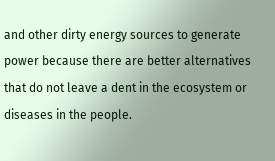and other dirty energy sources to generate power because there are better alternatives that do not leave a dent in the ecosystem or diseases in the people.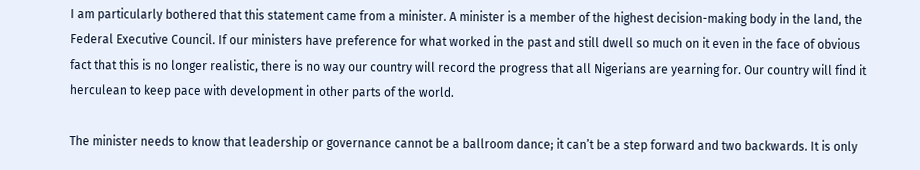I am particularly bothered that this statement came from a minister. A minister is a member of the highest decision-making body in the land, the Federal Executive Council. If our ministers have preference for what worked in the past and still dwell so much on it even in the face of obvious fact that this is no longer realistic, there is no way our country will record the progress that all Nigerians are yearning for. Our country will find it herculean to keep pace with development in other parts of the world.

The minister needs to know that leadership or governance cannot be a ballroom dance; it can’t be a step forward and two backwards. It is only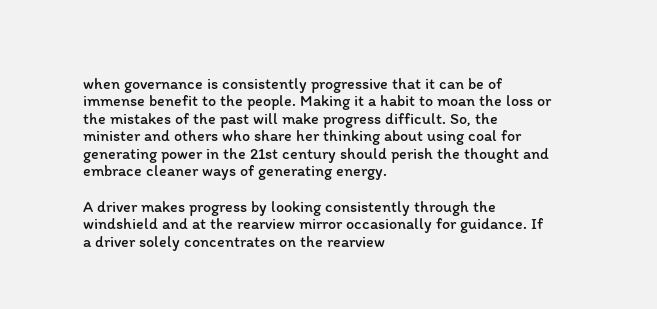when governance is consistently progressive that it can be of immense benefit to the people. Making it a habit to moan the loss or the mistakes of the past will make progress difficult. So, the minister and others who share her thinking about using coal for generating power in the 21st century should perish the thought and embrace cleaner ways of generating energy.

A driver makes progress by looking consistently through the windshield and at the rearview mirror occasionally for guidance. If a driver solely concentrates on the rearview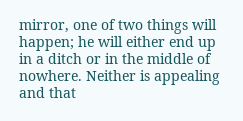mirror, one of two things will happen; he will either end up in a ditch or in the middle of nowhere. Neither is appealing and that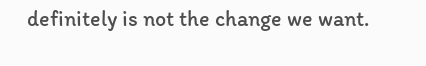definitely is not the change we want.